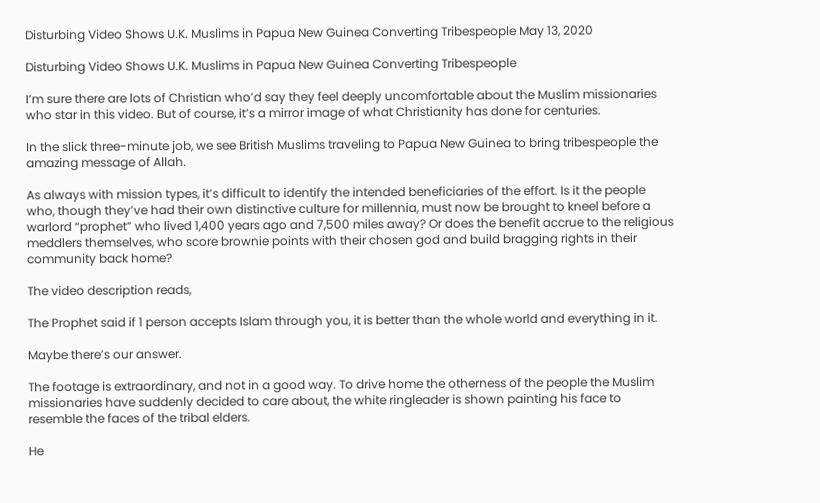Disturbing Video Shows U.K. Muslims in Papua New Guinea Converting Tribespeople May 13, 2020

Disturbing Video Shows U.K. Muslims in Papua New Guinea Converting Tribespeople

I’m sure there are lots of Christian who’d say they feel deeply uncomfortable about the Muslim missionaries who star in this video. But of course, it’s a mirror image of what Christianity has done for centuries.

In the slick three-minute job, we see British Muslims traveling to Papua New Guinea to bring tribespeople the amazing message of Allah.

As always with mission types, it’s difficult to identify the intended beneficiaries of the effort. Is it the people who, though they’ve had their own distinctive culture for millennia, must now be brought to kneel before a warlord “prophet” who lived 1,400 years ago and 7,500 miles away? Or does the benefit accrue to the religious meddlers themselves, who score brownie points with their chosen god and build bragging rights in their community back home?

The video description reads,

The Prophet said if 1 person accepts Islam through you, it is better than the whole world and everything in it.

Maybe there’s our answer.

The footage is extraordinary, and not in a good way. To drive home the otherness of the people the Muslim missionaries have suddenly decided to care about, the white ringleader is shown painting his face to resemble the faces of the tribal elders.

He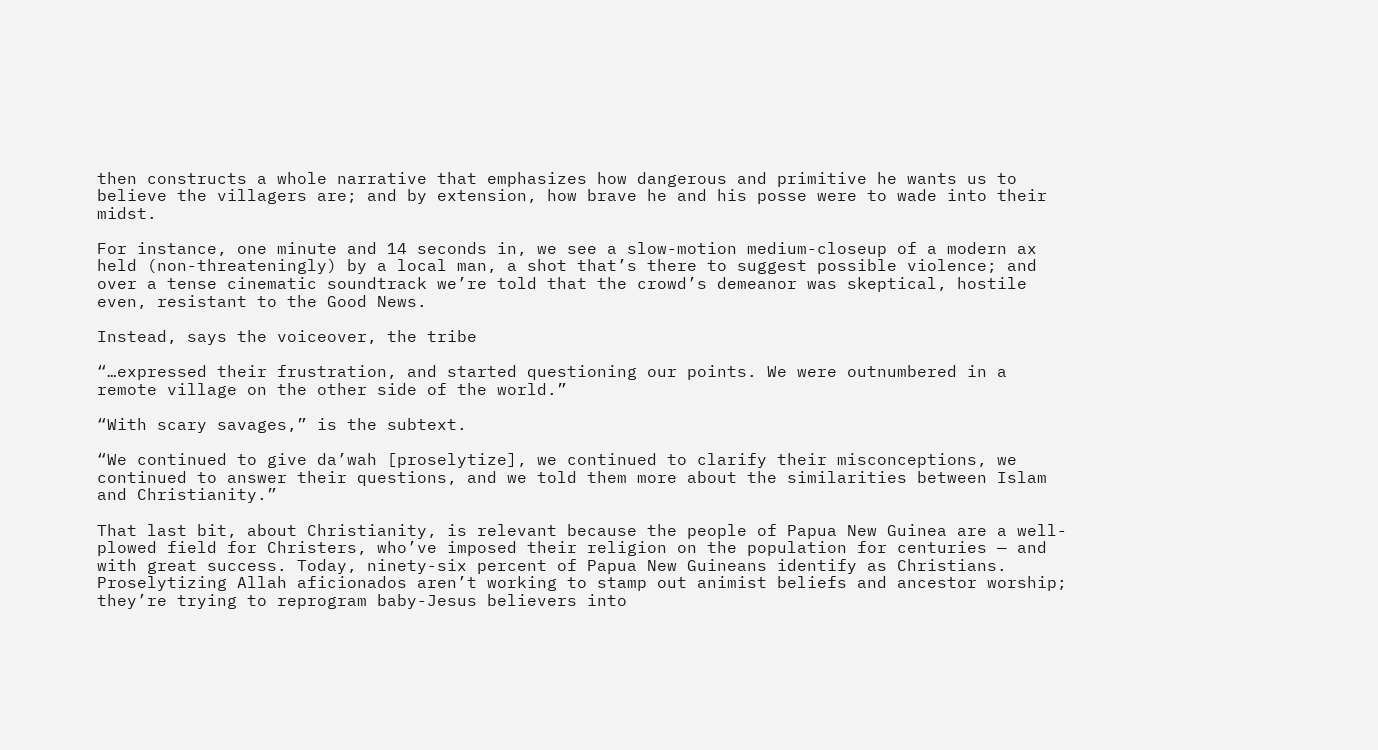then constructs a whole narrative that emphasizes how dangerous and primitive he wants us to believe the villagers are; and by extension, how brave he and his posse were to wade into their midst.

For instance, one minute and 14 seconds in, we see a slow-motion medium-closeup of a modern ax held (non-threateningly) by a local man, a shot that’s there to suggest possible violence; and over a tense cinematic soundtrack we’re told that the crowd’s demeanor was skeptical, hostile even, resistant to the Good News.

Instead, says the voiceover, the tribe

“…expressed their frustration, and started questioning our points. We were outnumbered in a remote village on the other side of the world.”

“With scary savages,” is the subtext.

“We continued to give da’wah [proselytize], we continued to clarify their misconceptions, we continued to answer their questions, and we told them more about the similarities between Islam and Christianity.”

That last bit, about Christianity, is relevant because the people of Papua New Guinea are a well-plowed field for Christers, who’ve imposed their religion on the population for centuries — and with great success. Today, ninety-six percent of Papua New Guineans identify as Christians. Proselytizing Allah aficionados aren’t working to stamp out animist beliefs and ancestor worship; they’re trying to reprogram baby-Jesus believers into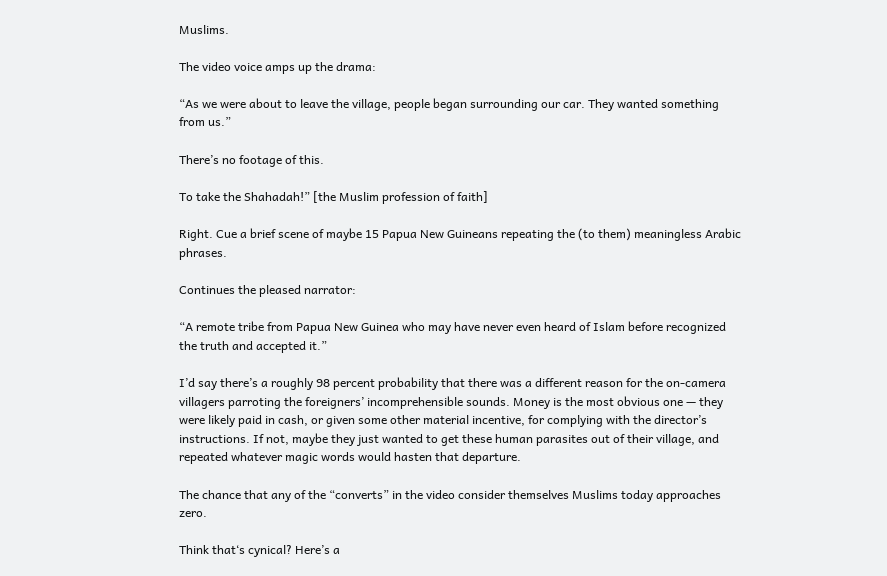Muslims.

The video voice amps up the drama:

“As we were about to leave the village, people began surrounding our car. They wanted something from us.”

There’s no footage of this.

To take the Shahadah!” [the Muslim profession of faith]

Right. Cue a brief scene of maybe 15 Papua New Guineans repeating the (to them) meaningless Arabic phrases.

Continues the pleased narrator:

“A remote tribe from Papua New Guinea who may have never even heard of Islam before recognized the truth and accepted it.”

I’d say there’s a roughly 98 percent probability that there was a different reason for the on-camera villagers parroting the foreigners’ incomprehensible sounds. Money is the most obvious one — they were likely paid in cash, or given some other material incentive, for complying with the director’s instructions. If not, maybe they just wanted to get these human parasites out of their village, and repeated whatever magic words would hasten that departure.

The chance that any of the “converts” in the video consider themselves Muslims today approaches zero.

Think that‘s cynical? Here’s a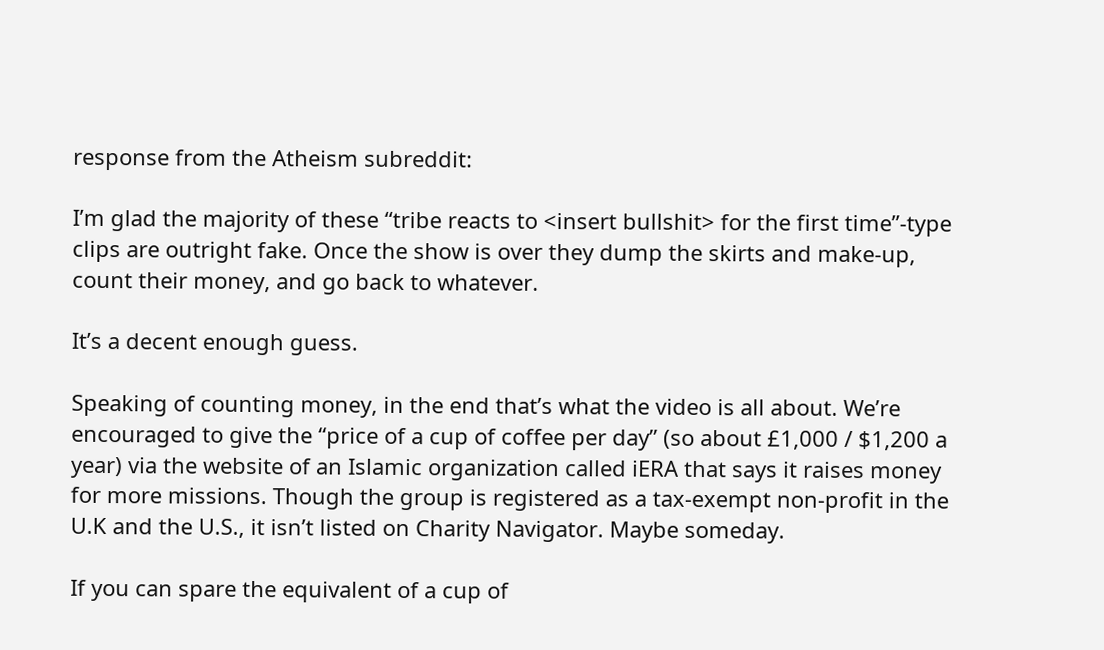response from the Atheism subreddit:

I’m glad the majority of these “tribe reacts to <insert bullshit> for the first time”-type clips are outright fake. Once the show is over they dump the skirts and make-up, count their money, and go back to whatever.

It’s a decent enough guess.

Speaking of counting money, in the end that’s what the video is all about. We’re encouraged to give the “price of a cup of coffee per day” (so about £1,000 / $1,200 a year) via the website of an Islamic organization called iERA that says it raises money for more missions. Though the group is registered as a tax-exempt non-profit in the U.K and the U.S., it isn’t listed on Charity Navigator. Maybe someday.

If you can spare the equivalent of a cup of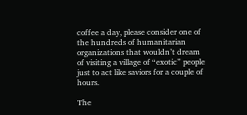coffee a day, please consider one of the hundreds of humanitarian organizations that wouldn’t dream of visiting a village of “exotic” people just to act like saviors for a couple of hours.

The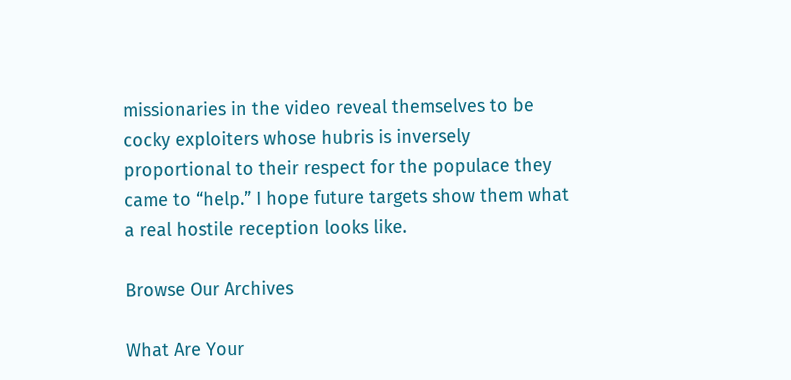missionaries in the video reveal themselves to be cocky exploiters whose hubris is inversely proportional to their respect for the populace they came to “help.” I hope future targets show them what a real hostile reception looks like.

Browse Our Archives

What Are Your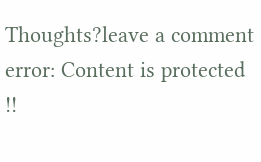Thoughts?leave a comment
error: Content is protected !!